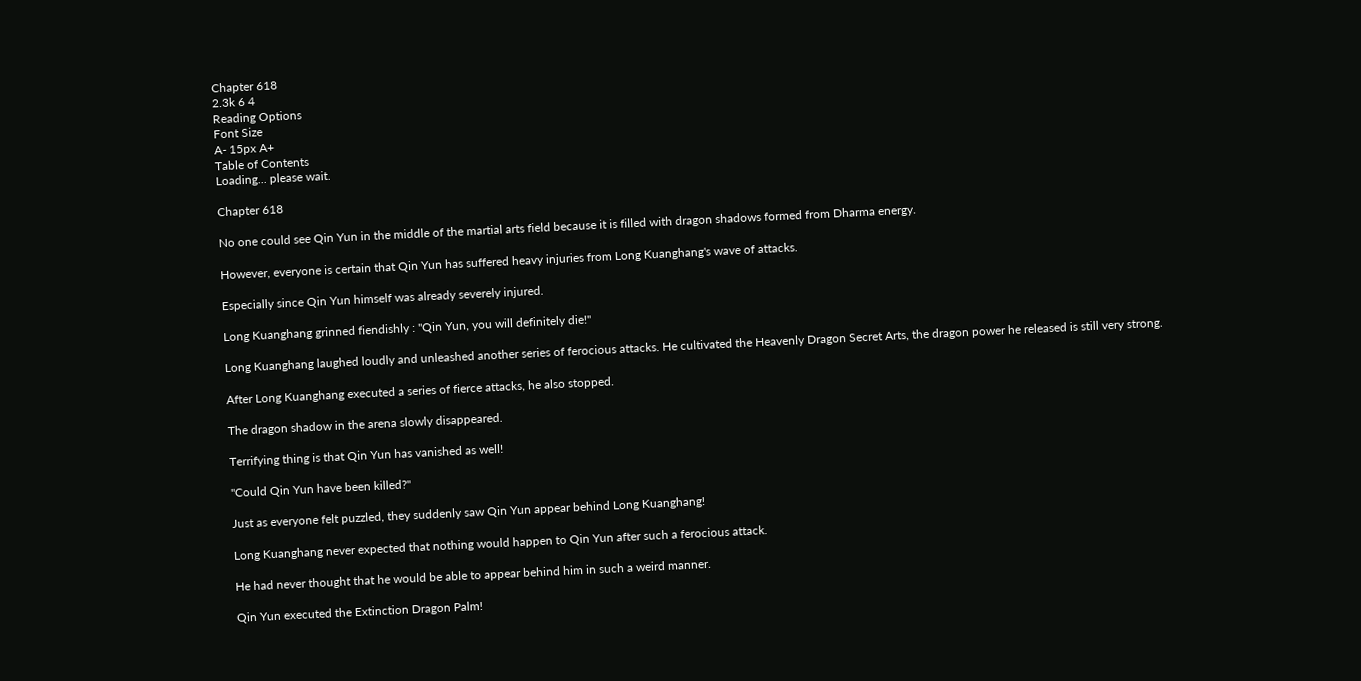Chapter 618
2.3k 6 4
Reading Options
Font Size
A- 15px A+
Table of Contents
Loading... please wait.

Chapter 618

No one could see Qin Yun in the middle of the martial arts field because it is filled with dragon shadows formed from Dharma energy.

However, everyone is certain that Qin Yun has suffered heavy injuries from Long Kuanghang's wave of attacks.

Especially since Qin Yun himself was already severely injured.

Long Kuanghang grinned fiendishly : "Qin Yun, you will definitely die!"

Long Kuanghang laughed loudly and unleashed another series of ferocious attacks. He cultivated the Heavenly Dragon Secret Arts, the dragon power he released is still very strong.

After Long Kuanghang executed a series of fierce attacks, he also stopped.

The dragon shadow in the arena slowly disappeared.

Terrifying thing is that Qin Yun has vanished as well!

"Could Qin Yun have been killed?"

Just as everyone felt puzzled, they suddenly saw Qin Yun appear behind Long Kuanghang!

Long Kuanghang never expected that nothing would happen to Qin Yun after such a ferocious attack.

He had never thought that he would be able to appear behind him in such a weird manner.

Qin Yun executed the Extinction Dragon Palm!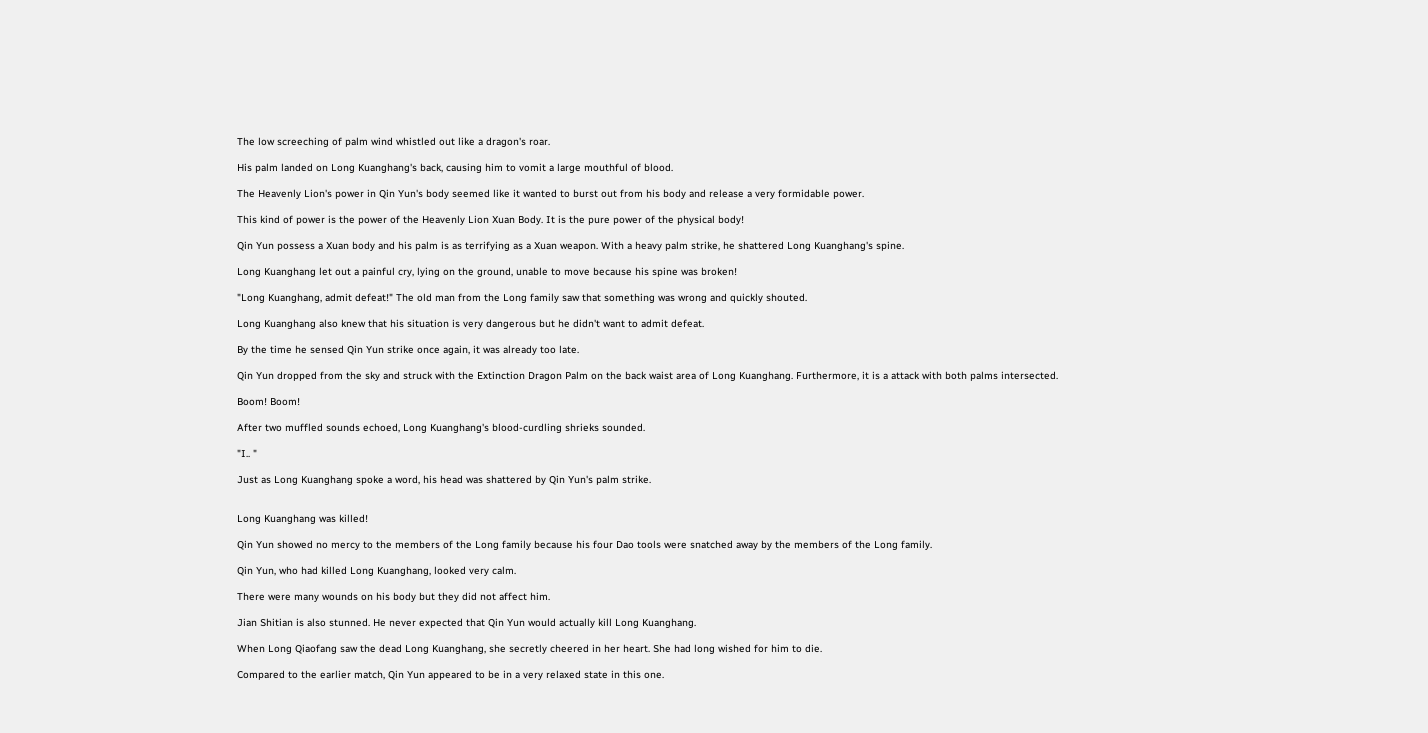The low screeching of palm wind whistled out like a dragon's roar.

His palm landed on Long Kuanghang's back, causing him to vomit a large mouthful of blood.

The Heavenly Lion's power in Qin Yun's body seemed like it wanted to burst out from his body and release a very formidable power.

This kind of power is the power of the Heavenly Lion Xuan Body. It is the pure power of the physical body!

Qin Yun possess a Xuan body and his palm is as terrifying as a Xuan weapon. With a heavy palm strike, he shattered Long Kuanghang's spine.

Long Kuanghang let out a painful cry, lying on the ground, unable to move because his spine was broken!

"Long Kuanghang, admit defeat!" The old man from the Long family saw that something was wrong and quickly shouted.

Long Kuanghang also knew that his situation is very dangerous but he didn't want to admit defeat.

By the time he sensed Qin Yun strike once again, it was already too late.

Qin Yun dropped from the sky and struck with the Extinction Dragon Palm on the back waist area of Long Kuanghang. Furthermore, it is a attack with both palms intersected.

Boom! Boom!

After two muffled sounds echoed, Long Kuanghang's blood-curdling shrieks sounded.

"I.. "

Just as Long Kuanghang spoke a word, his head was shattered by Qin Yun's palm strike.


Long Kuanghang was killed!

Qin Yun showed no mercy to the members of the Long family because his four Dao tools were snatched away by the members of the Long family.

Qin Yun, who had killed Long Kuanghang, looked very calm.

There were many wounds on his body but they did not affect him.

Jian Shitian is also stunned. He never expected that Qin Yun would actually kill Long Kuanghang.

When Long Qiaofang saw the dead Long Kuanghang, she secretly cheered in her heart. She had long wished for him to die.

Compared to the earlier match, Qin Yun appeared to be in a very relaxed state in this one.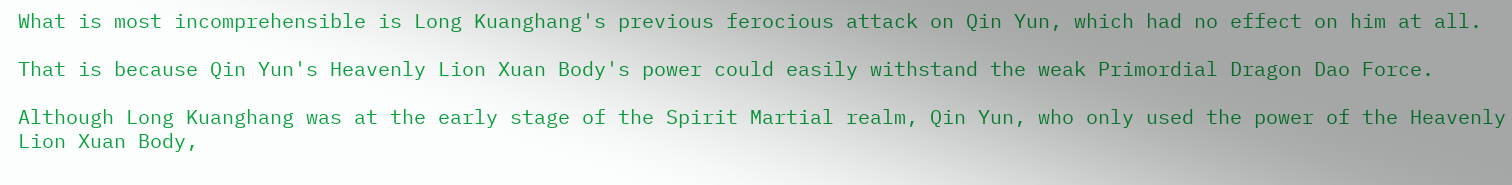What is most incomprehensible is Long Kuanghang's previous ferocious attack on Qin Yun, which had no effect on him at all.

That is because Qin Yun's Heavenly Lion Xuan Body's power could easily withstand the weak Primordial Dragon Dao Force.

Although Long Kuanghang was at the early stage of the Spirit Martial realm, Qin Yun, who only used the power of the Heavenly Lion Xuan Body,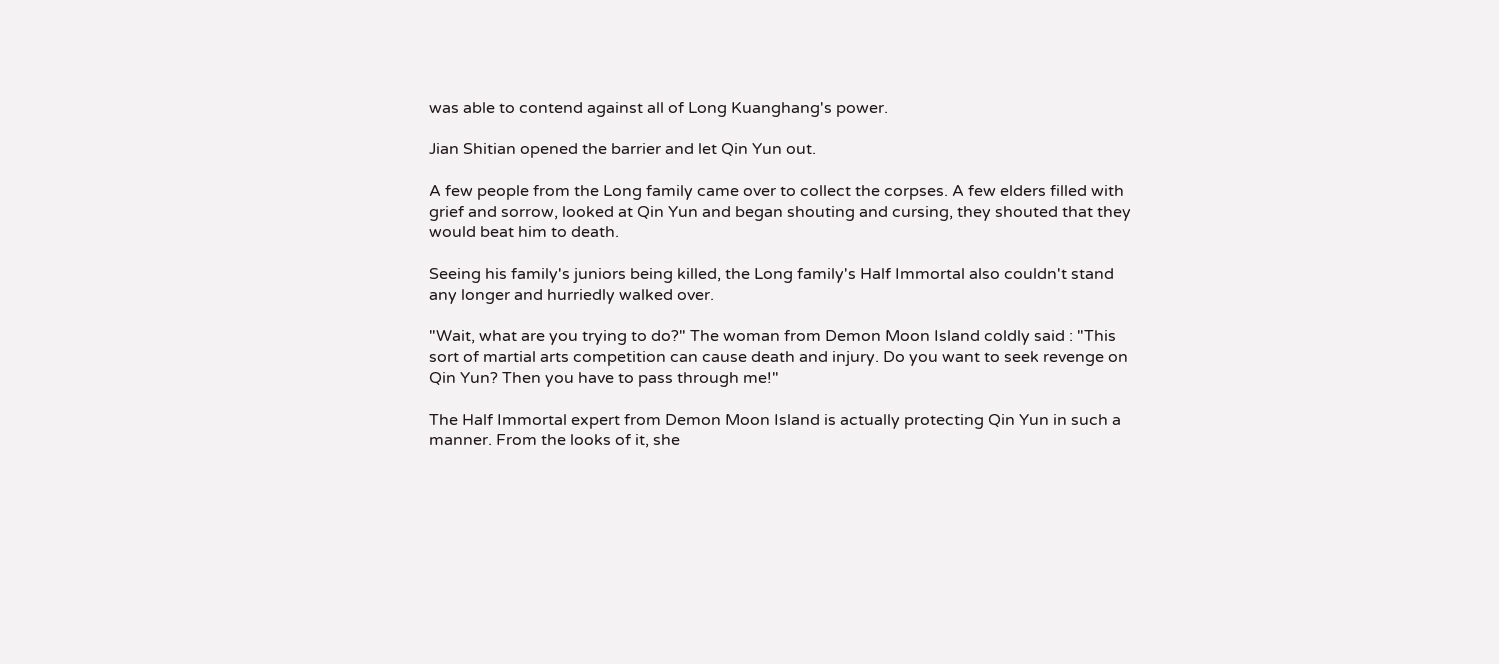was able to contend against all of Long Kuanghang's power.

Jian Shitian opened the barrier and let Qin Yun out.

A few people from the Long family came over to collect the corpses. A few elders filled with grief and sorrow, looked at Qin Yun and began shouting and cursing, they shouted that they would beat him to death.

Seeing his family's juniors being killed, the Long family's Half Immortal also couldn't stand any longer and hurriedly walked over.

"Wait, what are you trying to do?" The woman from Demon Moon Island coldly said : "This sort of martial arts competition can cause death and injury. Do you want to seek revenge on Qin Yun? Then you have to pass through me!"

The Half Immortal expert from Demon Moon Island is actually protecting Qin Yun in such a manner. From the looks of it, she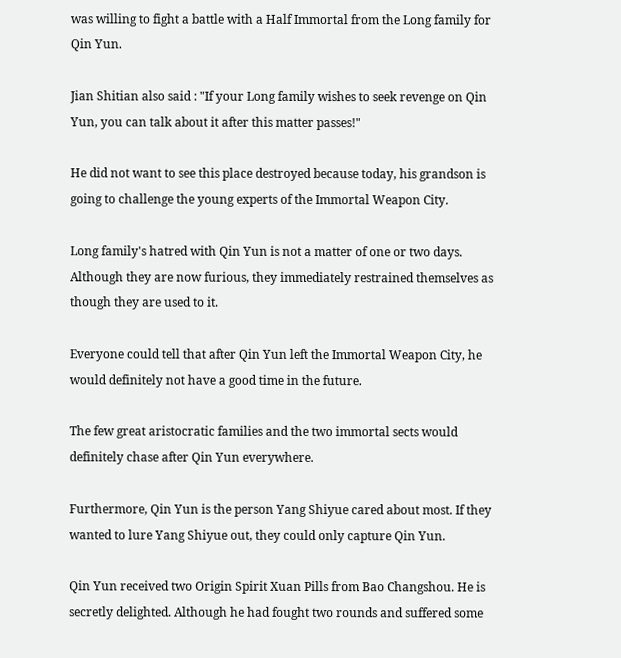was willing to fight a battle with a Half Immortal from the Long family for Qin Yun.

Jian Shitian also said : "If your Long family wishes to seek revenge on Qin Yun, you can talk about it after this matter passes!"

He did not want to see this place destroyed because today, his grandson is going to challenge the young experts of the Immortal Weapon City.

Long family's hatred with Qin Yun is not a matter of one or two days. Although they are now furious, they immediately restrained themselves as though they are used to it.

Everyone could tell that after Qin Yun left the Immortal Weapon City, he would definitely not have a good time in the future.

The few great aristocratic families and the two immortal sects would definitely chase after Qin Yun everywhere.

Furthermore, Qin Yun is the person Yang Shiyue cared about most. If they wanted to lure Yang Shiyue out, they could only capture Qin Yun.

Qin Yun received two Origin Spirit Xuan Pills from Bao Changshou. He is secretly delighted. Although he had fought two rounds and suffered some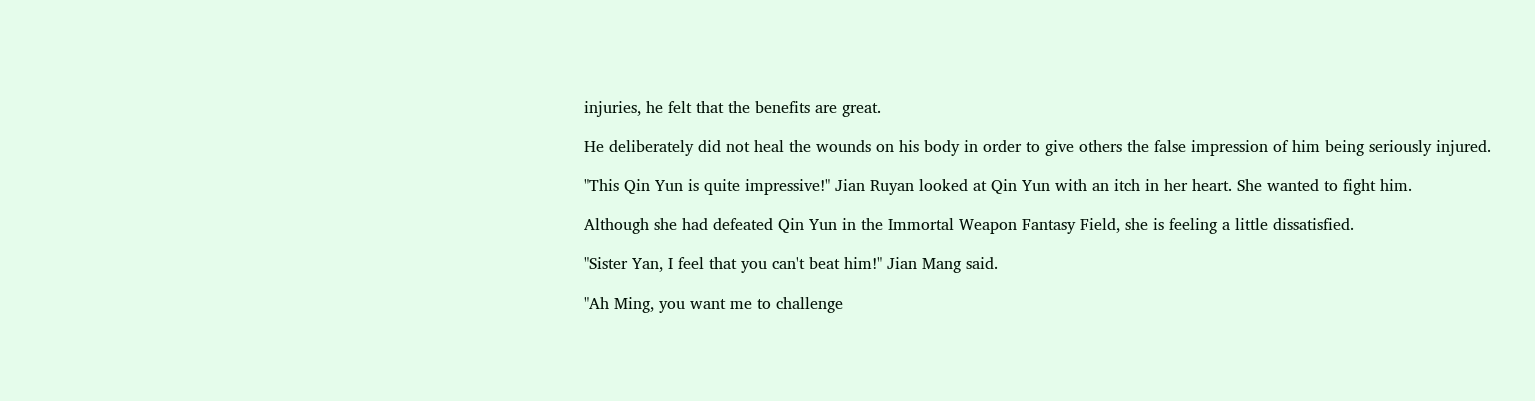injuries, he felt that the benefits are great.

He deliberately did not heal the wounds on his body in order to give others the false impression of him being seriously injured.

"This Qin Yun is quite impressive!" Jian Ruyan looked at Qin Yun with an itch in her heart. She wanted to fight him.

Although she had defeated Qin Yun in the Immortal Weapon Fantasy Field, she is feeling a little dissatisfied.

"Sister Yan, I feel that you can't beat him!" Jian Mang said.

"Ah Ming, you want me to challenge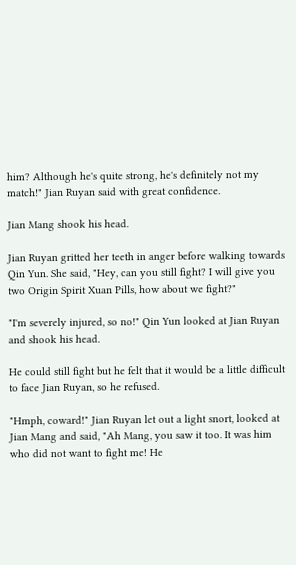him? Although he's quite strong, he's definitely not my match!" Jian Ruyan said with great confidence.

Jian Mang shook his head.

Jian Ruyan gritted her teeth in anger before walking towards Qin Yun. She said, "Hey, can you still fight? I will give you two Origin Spirit Xuan Pills, how about we fight?"

"I'm severely injured, so no!" Qin Yun looked at Jian Ruyan and shook his head.

He could still fight but he felt that it would be a little difficult to face Jian Ruyan, so he refused.

"Hmph, coward!" Jian Ruyan let out a light snort, looked at Jian Mang and said, "Ah Mang, you saw it too. It was him who did not want to fight me! He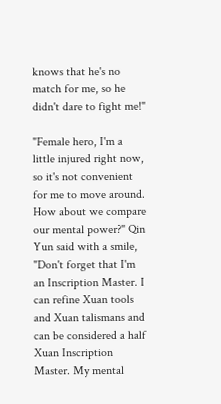knows that he's no match for me, so he didn't dare to fight me!"

"Female hero, I'm a little injured right now, so it's not convenient for me to move around. How about we compare our mental power?" Qin Yun said with a smile, "Don't forget that I'm an Inscription Master. I can refine Xuan tools and Xuan talismans and can be considered a half Xuan Inscription Master. My mental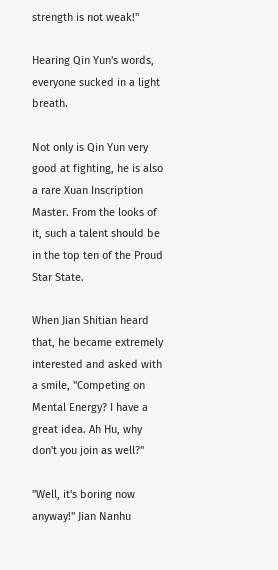strength is not weak!"

Hearing Qin Yun's words, everyone sucked in a light breath.

Not only is Qin Yun very good at fighting, he is also a rare Xuan Inscription Master. From the looks of it, such a talent should be in the top ten of the Proud Star State.

When Jian Shitian heard that, he became extremely interested and asked with a smile, "Competing on Mental Energy? I have a great idea. Ah Hu, why don't you join as well?"

"Well, it's boring now anyway!" Jian Nanhu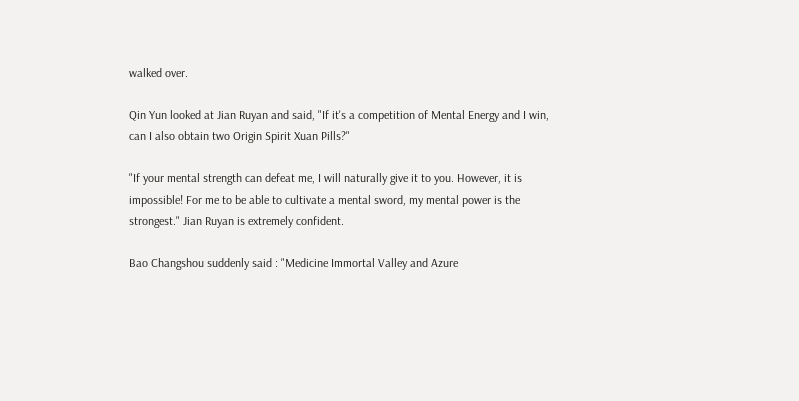walked over.

Qin Yun looked at Jian Ruyan and said, "If it's a competition of Mental Energy and I win, can I also obtain two Origin Spirit Xuan Pills?"

"If your mental strength can defeat me, I will naturally give it to you. However, it is impossible! For me to be able to cultivate a mental sword, my mental power is the strongest." Jian Ruyan is extremely confident.

Bao Changshou suddenly said : "Medicine Immortal Valley and Azure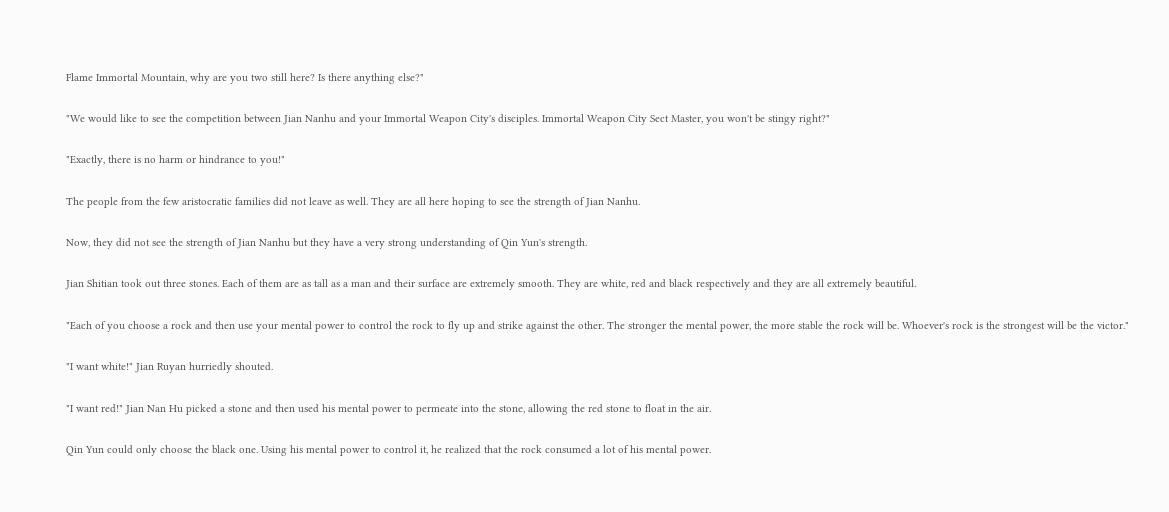Flame Immortal Mountain, why are you two still here? Is there anything else?"

"We would like to see the competition between Jian Nanhu and your Immortal Weapon City's disciples. Immortal Weapon City Sect Master, you won't be stingy right?"

"Exactly, there is no harm or hindrance to you!"

The people from the few aristocratic families did not leave as well. They are all here hoping to see the strength of Jian Nanhu.

Now, they did not see the strength of Jian Nanhu but they have a very strong understanding of Qin Yun's strength.

Jian Shitian took out three stones. Each of them are as tall as a man and their surface are extremely smooth. They are white, red and black respectively and they are all extremely beautiful.

"Each of you choose a rock and then use your mental power to control the rock to fly up and strike against the other. The stronger the mental power, the more stable the rock will be. Whoever's rock is the strongest will be the victor."

"I want white!" Jian Ruyan hurriedly shouted.

"I want red!" Jian Nan Hu picked a stone and then used his mental power to permeate into the stone, allowing the red stone to float in the air.

Qin Yun could only choose the black one. Using his mental power to control it, he realized that the rock consumed a lot of his mental power.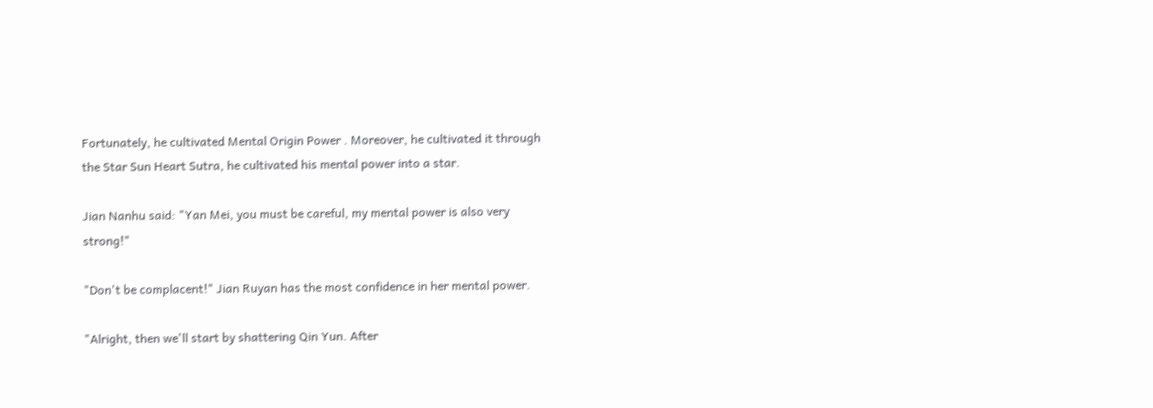Fortunately, he cultivated Mental Origin Power . Moreover, he cultivated it through the Star Sun Heart Sutra, he cultivated his mental power into a star.

Jian Nanhu said: "Yan Mei, you must be careful, my mental power is also very strong!"

"Don't be complacent!" Jian Ruyan has the most confidence in her mental power.

"Alright, then we'll start by shattering Qin Yun. After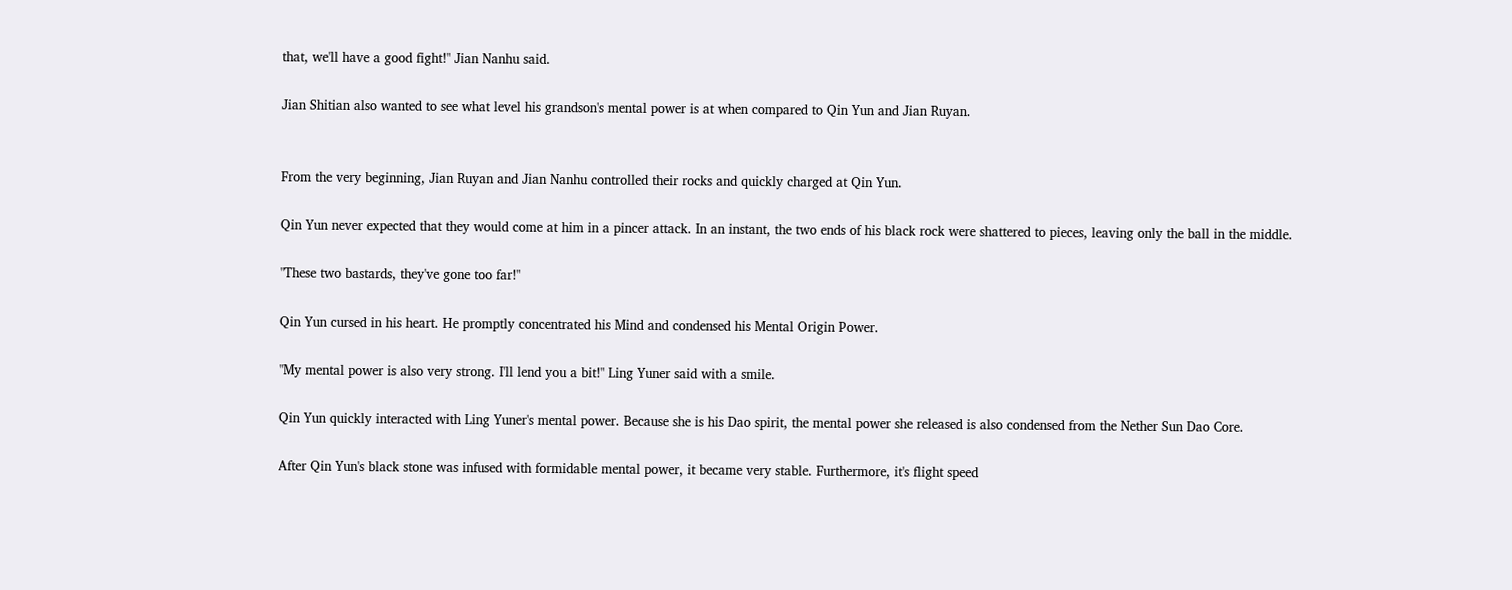that, we'll have a good fight!" Jian Nanhu said.

Jian Shitian also wanted to see what level his grandson's mental power is at when compared to Qin Yun and Jian Ruyan.


From the very beginning, Jian Ruyan and Jian Nanhu controlled their rocks and quickly charged at Qin Yun.

Qin Yun never expected that they would come at him in a pincer attack. In an instant, the two ends of his black rock were shattered to pieces, leaving only the ball in the middle.

"These two bastards, they've gone too far!"

Qin Yun cursed in his heart. He promptly concentrated his Mind and condensed his Mental Origin Power.

"My mental power is also very strong. I'll lend you a bit!" Ling Yuner said with a smile.

Qin Yun quickly interacted with Ling Yuner's mental power. Because she is his Dao spirit, the mental power she released is also condensed from the Nether Sun Dao Core.

After Qin Yun's black stone was infused with formidable mental power, it became very stable. Furthermore, it's flight speed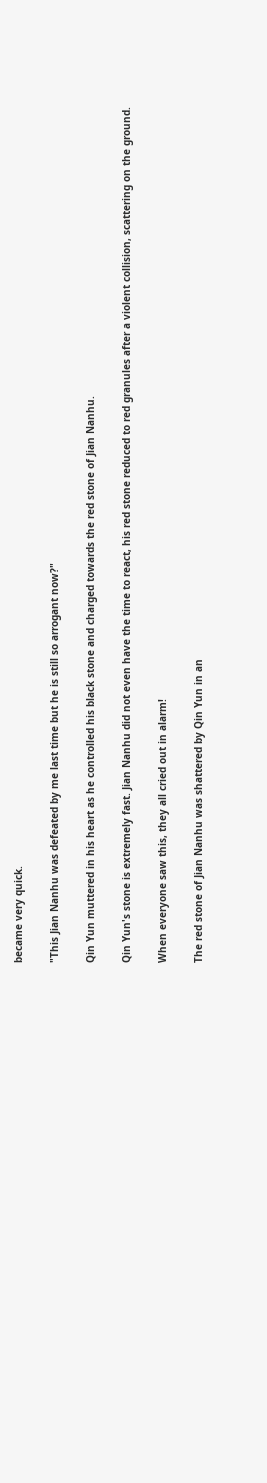became very quick.

"This Jian Nanhu was defeated by me last time but he is still so arrogant now?"

Qin Yun muttered in his heart as he controlled his black stone and charged towards the red stone of Jian Nanhu.

Qin Yun's stone is extremely fast. Jian Nanhu did not even have the time to react, his red stone reduced to red granules after a violent collision, scattering on the ground.

When everyone saw this, they all cried out in alarm!

The red stone of Jian Nanhu was shattered by Qin Yun in an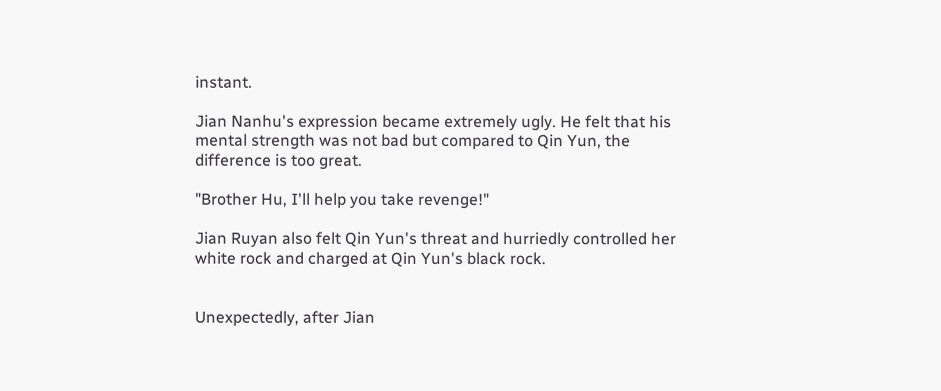instant.

Jian Nanhu's expression became extremely ugly. He felt that his mental strength was not bad but compared to Qin Yun, the difference is too great.

"Brother Hu, I'll help you take revenge!"

Jian Ruyan also felt Qin Yun's threat and hurriedly controlled her white rock and charged at Qin Yun's black rock.


Unexpectedly, after Jian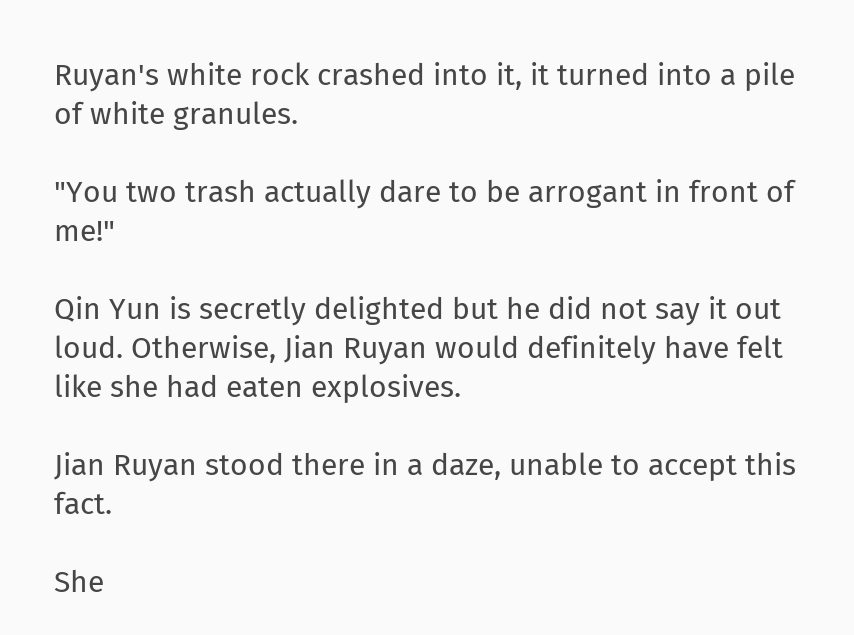Ruyan's white rock crashed into it, it turned into a pile of white granules.

"You two trash actually dare to be arrogant in front of me!"

Qin Yun is secretly delighted but he did not say it out loud. Otherwise, Jian Ruyan would definitely have felt like she had eaten explosives.

Jian Ruyan stood there in a daze, unable to accept this fact.

She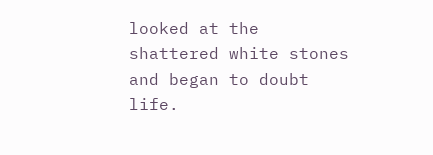looked at the shattered white stones and began to doubt life.